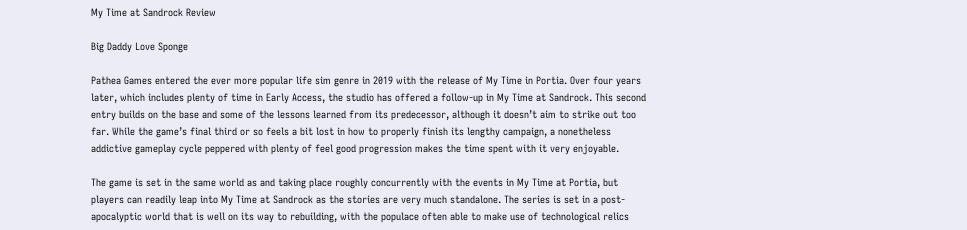My Time at Sandrock Review

Big Daddy Love Sponge

Pathea Games entered the ever more popular life sim genre in 2019 with the release of My Time in Portia. Over four years later, which includes plenty of time in Early Access, the studio has offered a follow-up in My Time at Sandrock. This second entry builds on the base and some of the lessons learned from its predecessor, although it doesn’t aim to strike out too far. While the game’s final third or so feels a bit lost in how to properly finish its lengthy campaign, a nonetheless addictive gameplay cycle peppered with plenty of feel good progression makes the time spent with it very enjoyable.

The game is set in the same world as and taking place roughly concurrently with the events in My Time at Portia, but players can readily leap into My Time at Sandrock as the stories are very much standalone. The series is set in a post-apocalyptic world that is well on its way to rebuilding, with the populace often able to make use of technological relics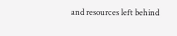and resources left behind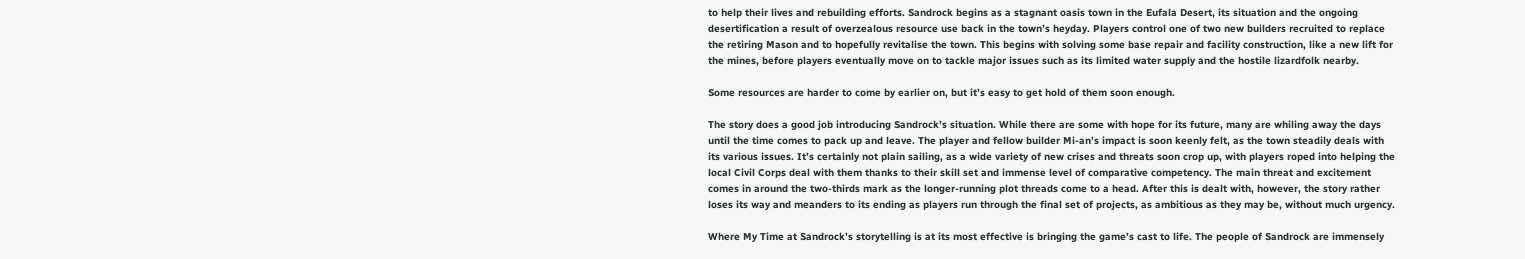to help their lives and rebuilding efforts. Sandrock begins as a stagnant oasis town in the Eufala Desert, its situation and the ongoing desertification a result of overzealous resource use back in the town’s heyday. Players control one of two new builders recruited to replace the retiring Mason and to hopefully revitalise the town. This begins with solving some base repair and facility construction, like a new lift for the mines, before players eventually move on to tackle major issues such as its limited water supply and the hostile lizardfolk nearby.

Some resources are harder to come by earlier on, but it’s easy to get hold of them soon enough.

The story does a good job introducing Sandrock’s situation. While there are some with hope for its future, many are whiling away the days until the time comes to pack up and leave. The player and fellow builder Mi-an’s impact is soon keenly felt, as the town steadily deals with its various issues. It’s certainly not plain sailing, as a wide variety of new crises and threats soon crop up, with players roped into helping the local Civil Corps deal with them thanks to their skill set and immense level of comparative competency. The main threat and excitement comes in around the two-thirds mark as the longer-running plot threads come to a head. After this is dealt with, however, the story rather loses its way and meanders to its ending as players run through the final set of projects, as ambitious as they may be, without much urgency.

Where My Time at Sandrock’s storytelling is at its most effective is bringing the game’s cast to life. The people of Sandrock are immensely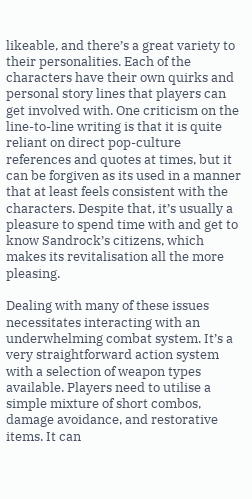likeable, and there’s a great variety to their personalities. Each of the characters have their own quirks and personal story lines that players can get involved with. One criticism on the line-to-line writing is that it is quite reliant on direct pop-culture references and quotes at times, but it can be forgiven as its used in a manner that at least feels consistent with the characters. Despite that, it’s usually a pleasure to spend time with and get to know Sandrock’s citizens, which makes its revitalisation all the more pleasing.

Dealing with many of these issues necessitates interacting with an underwhelming combat system. It’s a very straightforward action system with a selection of weapon types available. Players need to utilise a simple mixture of short combos, damage avoidance, and restorative items. It can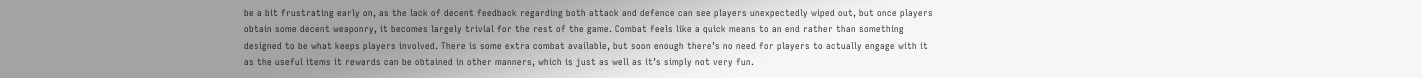be a bit frustrating early on, as the lack of decent feedback regarding both attack and defence can see players unexpectedly wiped out, but once players obtain some decent weaponry, it becomes largely trivial for the rest of the game. Combat feels like a quick means to an end rather than something designed to be what keeps players involved. There is some extra combat available, but soon enough there’s no need for players to actually engage with it as the useful items it rewards can be obtained in other manners, which is just as well as it’s simply not very fun.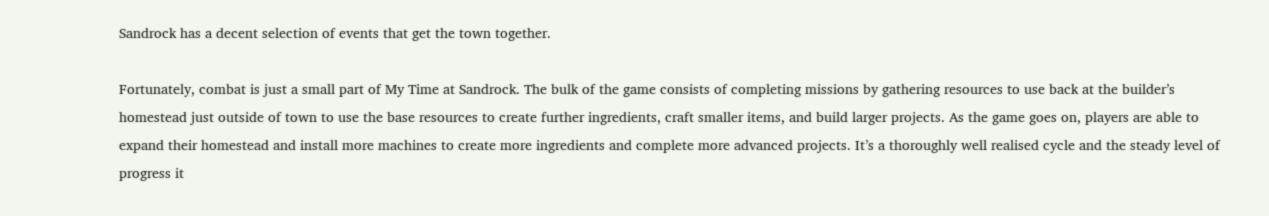Sandrock has a decent selection of events that get the town together.

Fortunately, combat is just a small part of My Time at Sandrock. The bulk of the game consists of completing missions by gathering resources to use back at the builder’s homestead just outside of town to use the base resources to create further ingredients, craft smaller items, and build larger projects. As the game goes on, players are able to expand their homestead and install more machines to create more ingredients and complete more advanced projects. It’s a thoroughly well realised cycle and the steady level of progress it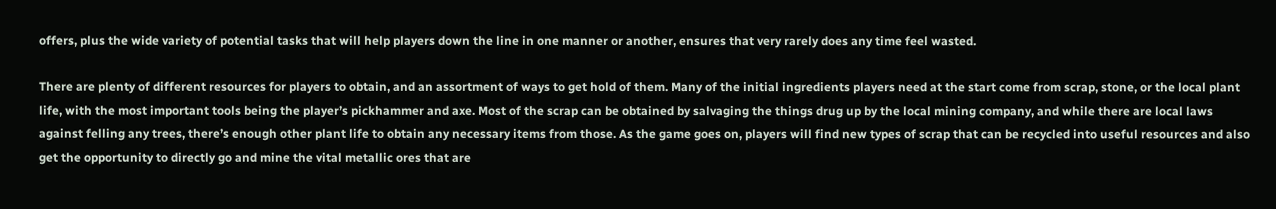offers, plus the wide variety of potential tasks that will help players down the line in one manner or another, ensures that very rarely does any time feel wasted.

There are plenty of different resources for players to obtain, and an assortment of ways to get hold of them. Many of the initial ingredients players need at the start come from scrap, stone, or the local plant life, with the most important tools being the player’s pickhammer and axe. Most of the scrap can be obtained by salvaging the things drug up by the local mining company, and while there are local laws against felling any trees, there’s enough other plant life to obtain any necessary items from those. As the game goes on, players will find new types of scrap that can be recycled into useful resources and also get the opportunity to directly go and mine the vital metallic ores that are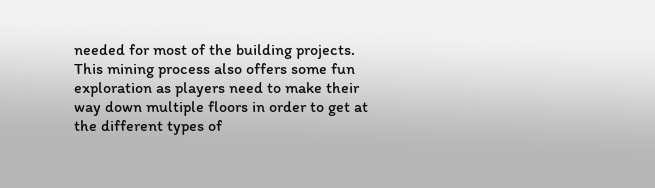needed for most of the building projects. This mining process also offers some fun exploration as players need to make their way down multiple floors in order to get at the different types of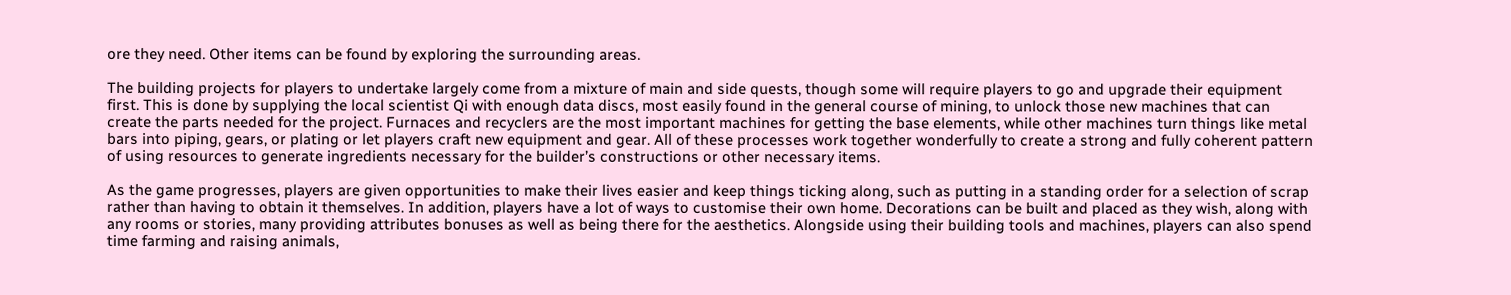ore they need. Other items can be found by exploring the surrounding areas.

The building projects for players to undertake largely come from a mixture of main and side quests, though some will require players to go and upgrade their equipment first. This is done by supplying the local scientist Qi with enough data discs, most easily found in the general course of mining, to unlock those new machines that can create the parts needed for the project. Furnaces and recyclers are the most important machines for getting the base elements, while other machines turn things like metal bars into piping, gears, or plating or let players craft new equipment and gear. All of these processes work together wonderfully to create a strong and fully coherent pattern of using resources to generate ingredients necessary for the builder’s constructions or other necessary items.

As the game progresses, players are given opportunities to make their lives easier and keep things ticking along, such as putting in a standing order for a selection of scrap rather than having to obtain it themselves. In addition, players have a lot of ways to customise their own home. Decorations can be built and placed as they wish, along with any rooms or stories, many providing attributes bonuses as well as being there for the aesthetics. Alongside using their building tools and machines, players can also spend time farming and raising animals,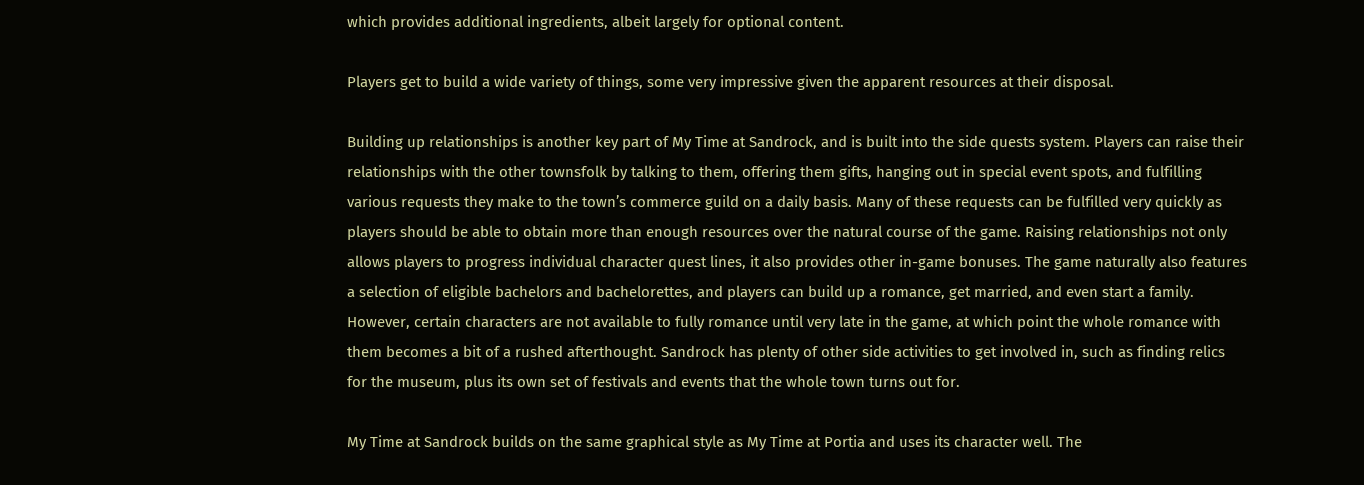which provides additional ingredients, albeit largely for optional content.

Players get to build a wide variety of things, some very impressive given the apparent resources at their disposal.

Building up relationships is another key part of My Time at Sandrock, and is built into the side quests system. Players can raise their relationships with the other townsfolk by talking to them, offering them gifts, hanging out in special event spots, and fulfilling various requests they make to the town’s commerce guild on a daily basis. Many of these requests can be fulfilled very quickly as players should be able to obtain more than enough resources over the natural course of the game. Raising relationships not only allows players to progress individual character quest lines, it also provides other in-game bonuses. The game naturally also features a selection of eligible bachelors and bachelorettes, and players can build up a romance, get married, and even start a family. However, certain characters are not available to fully romance until very late in the game, at which point the whole romance with them becomes a bit of a rushed afterthought. Sandrock has plenty of other side activities to get involved in, such as finding relics for the museum, plus its own set of festivals and events that the whole town turns out for.

My Time at Sandrock builds on the same graphical style as My Time at Portia and uses its character well. The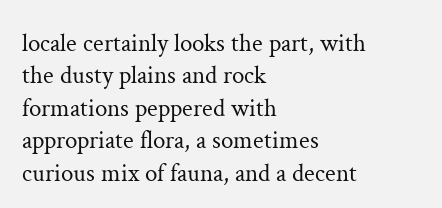locale certainly looks the part, with the dusty plains and rock formations peppered with appropriate flora, a sometimes curious mix of fauna, and a decent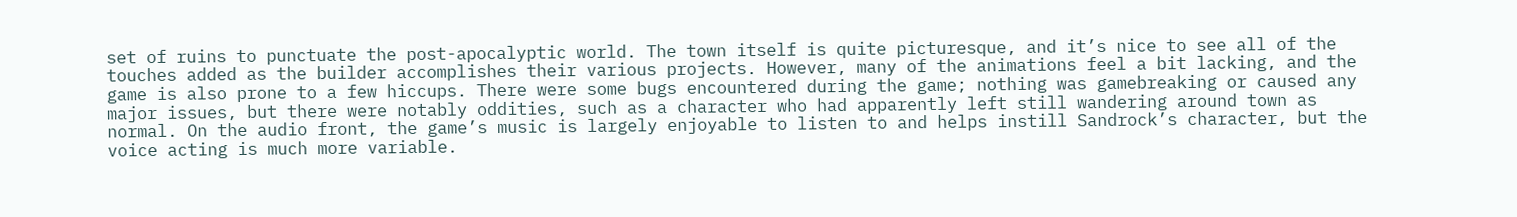set of ruins to punctuate the post-apocalyptic world. The town itself is quite picturesque, and it’s nice to see all of the touches added as the builder accomplishes their various projects. However, many of the animations feel a bit lacking, and the game is also prone to a few hiccups. There were some bugs encountered during the game; nothing was gamebreaking or caused any major issues, but there were notably oddities, such as a character who had apparently left still wandering around town as normal. On the audio front, the game’s music is largely enjoyable to listen to and helps instill Sandrock’s character, but the voice acting is much more variable.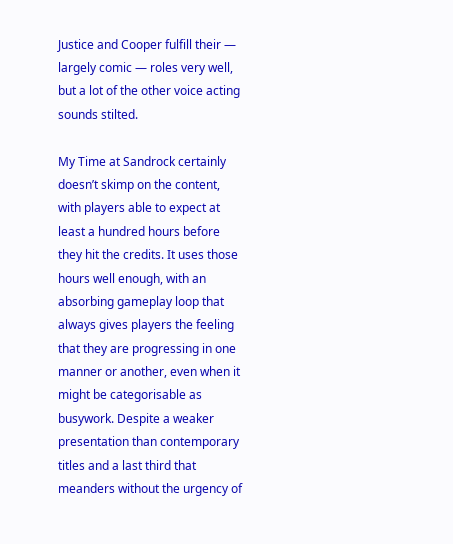Justice and Cooper fulfill their — largely comic — roles very well, but a lot of the other voice acting sounds stilted.

My Time at Sandrock certainly doesn’t skimp on the content, with players able to expect at least a hundred hours before they hit the credits. It uses those hours well enough, with an absorbing gameplay loop that always gives players the feeling that they are progressing in one manner or another, even when it might be categorisable as busywork. Despite a weaker presentation than contemporary titles and a last third that meanders without the urgency of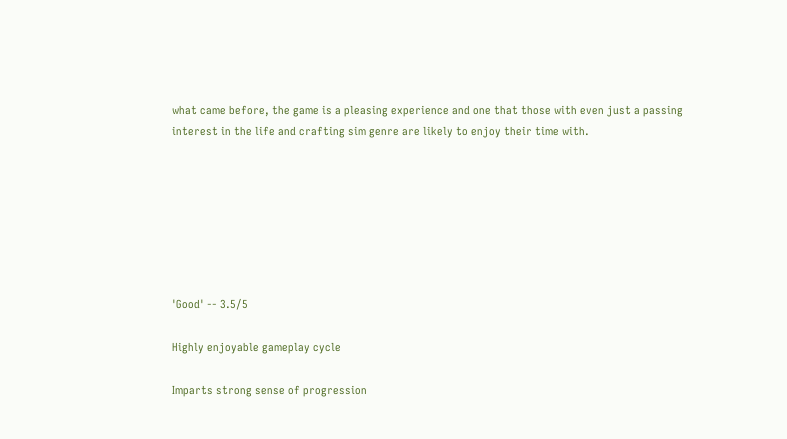what came before, the game is a pleasing experience and one that those with even just a passing interest in the life and crafting sim genre are likely to enjoy their time with.







'Good' -- 3.5/5

Highly enjoyable gameplay cycle

Imparts strong sense of progression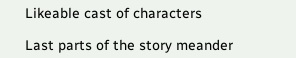Likeable cast of characters

Last parts of the story meander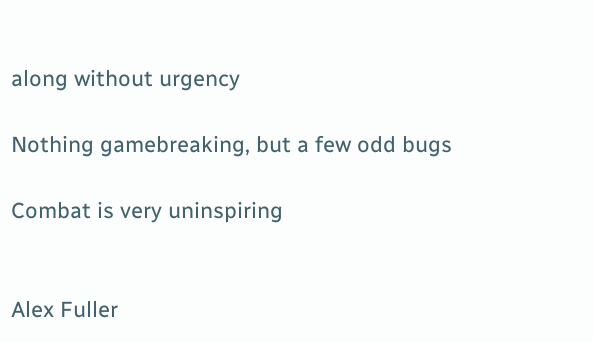along without urgency

Nothing gamebreaking, but a few odd bugs

Combat is very uninspiring


Alex Fuller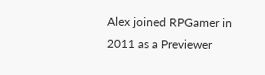Alex joined RPGamer in 2011 as a Previewer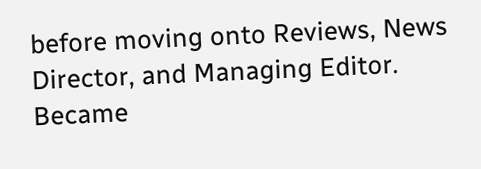before moving onto Reviews, News Director, and Managing Editor. Became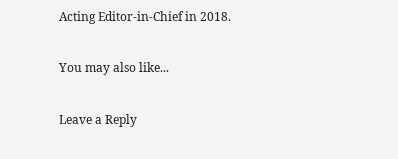Acting Editor-in-Chief in 2018.

You may also like...

Leave a Reply